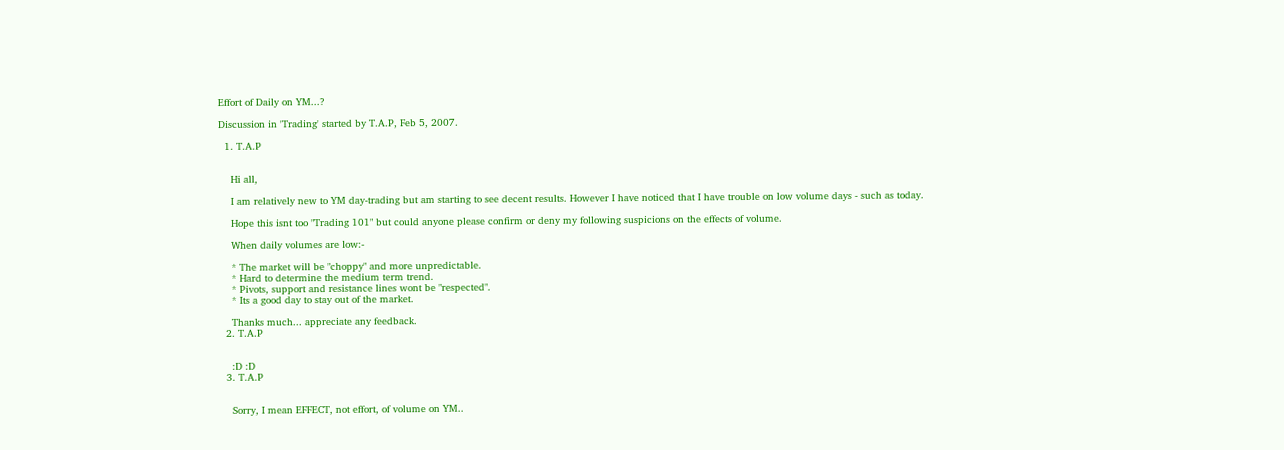Effort of Daily on YM...?

Discussion in 'Trading' started by T.A.P, Feb 5, 2007.

  1. T.A.P


    Hi all,

    I am relatively new to YM day-trading but am starting to see decent results. However I have noticed that I have trouble on low volume days - such as today.

    Hope this isnt too "Trading 101" but could anyone please confirm or deny my following suspicions on the effects of volume.

    When daily volumes are low:-

    * The market will be "choppy" and more unpredictable.
    * Hard to determine the medium term trend.
    * Pivots, support and resistance lines wont be "respected".
    * Its a good day to stay out of the market.

    Thanks much... appreciate any feedback.
  2. T.A.P


    :D :D
  3. T.A.P


    Sorry, I mean EFFECT, not effort, of volume on YM..